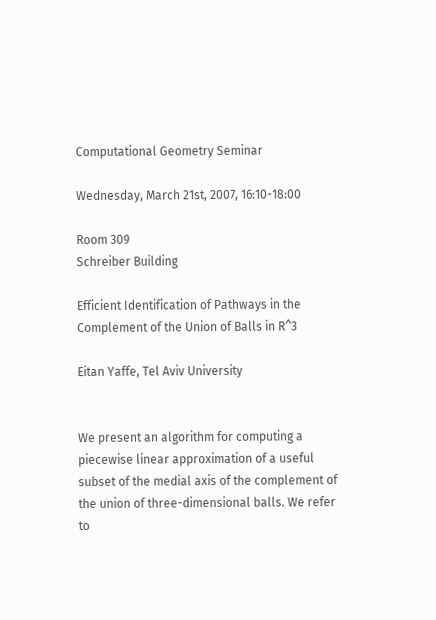Computational Geometry Seminar

Wednesday, March 21st, 2007, 16:10-18:00

Room 309
Schreiber Building

Efficient Identification of Pathways in the Complement of the Union of Balls in R^3

Eitan Yaffe, Tel Aviv University


We present an algorithm for computing a piecewise linear approximation of a useful subset of the medial axis of the complement of the union of three-dimensional balls. We refer to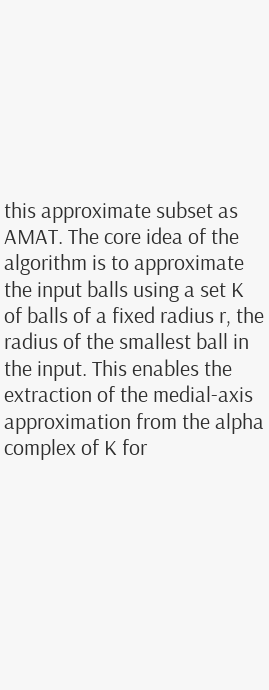this approximate subset as AMAT. The core idea of the algorithm is to approximate the input balls using a set K of balls of a fixed radius r, the radius of the smallest ball in the input. This enables the extraction of the medial-axis approximation from the alpha complex of K for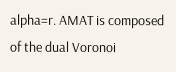alpha=r. AMAT is composed of the dual Voronoi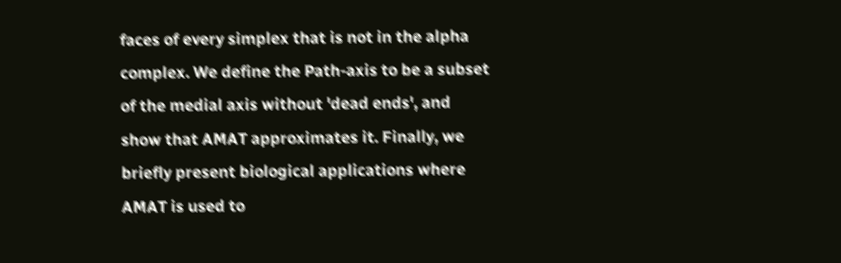faces of every simplex that is not in the alpha complex. We define the Path-axis to be a subset of the medial axis without 'dead ends', and show that AMAT approximates it. Finally, we briefly present biological applications where AMAT is used to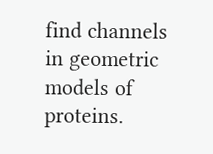find channels in geometric models of proteins.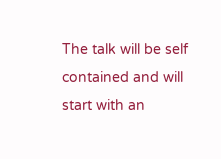The talk will be self contained and will start with an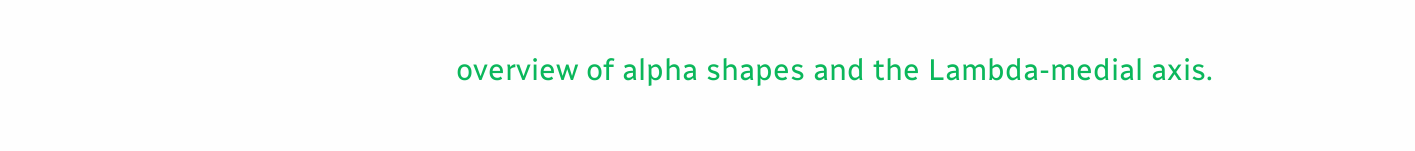overview of alpha shapes and the Lambda-medial axis.